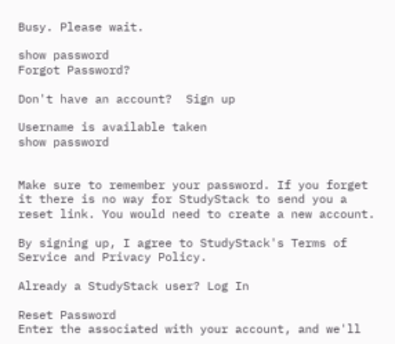Busy. Please wait.

show password
Forgot Password?

Don't have an account?  Sign up

Username is available taken
show password


Make sure to remember your password. If you forget it there is no way for StudyStack to send you a reset link. You would need to create a new account.

By signing up, I agree to StudyStack's Terms of Service and Privacy Policy.

Already a StudyStack user? Log In

Reset Password
Enter the associated with your account, and we'll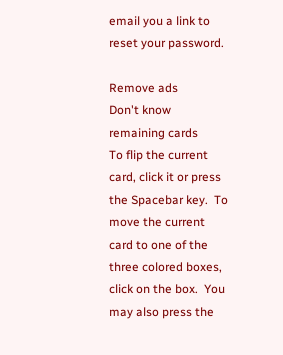email you a link to reset your password.

Remove ads
Don't know
remaining cards
To flip the current card, click it or press the Spacebar key.  To move the current card to one of the three colored boxes, click on the box.  You may also press the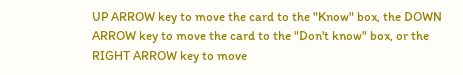UP ARROW key to move the card to the "Know" box, the DOWN ARROW key to move the card to the "Don't know" box, or the RIGHT ARROW key to move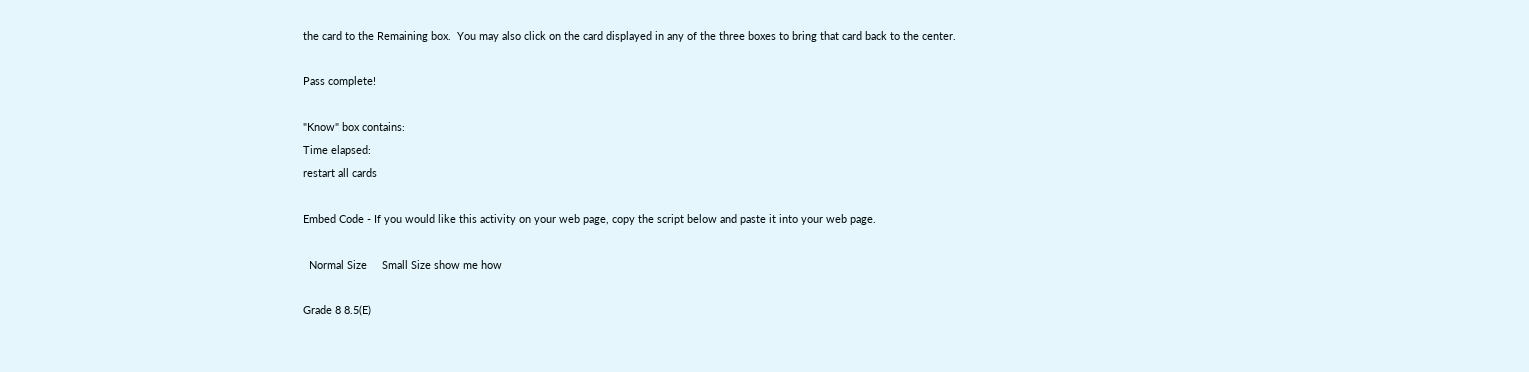the card to the Remaining box.  You may also click on the card displayed in any of the three boxes to bring that card back to the center.

Pass complete!

"Know" box contains:
Time elapsed:
restart all cards

Embed Code - If you would like this activity on your web page, copy the script below and paste it into your web page.

  Normal Size     Small Size show me how

Grade 8 8.5(E)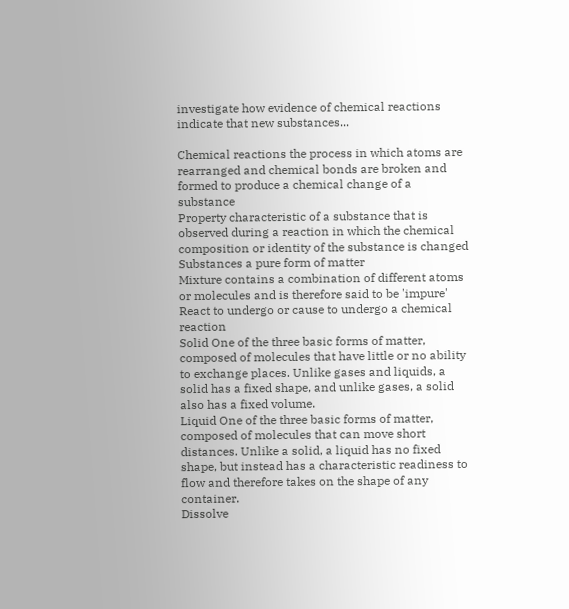investigate how evidence of chemical reactions indicate that new substances...

Chemical reactions the process in which atoms are rearranged and chemical bonds are broken and formed to produce a chemical change of a substance
Property characteristic of a substance that is observed during a reaction in which the chemical composition or identity of the substance is changed
Substances a pure form of matter
Mixture contains a combination of different atoms or molecules and is therefore said to be 'impure'
React to undergo or cause to undergo a chemical reaction
Solid One of the three basic forms of matter, composed of molecules that have little or no ability to exchange places. Unlike gases and liquids, a solid has a fixed shape, and unlike gases, a solid also has a fixed volume.
Liquid One of the three basic forms of matter, composed of molecules that can move short distances. Unlike a solid, a liquid has no fixed shape, but instead has a characteristic readiness to flow and therefore takes on the shape of any container.
Dissolve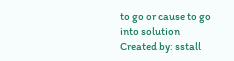to go or cause to go into solution
Created by: sstall